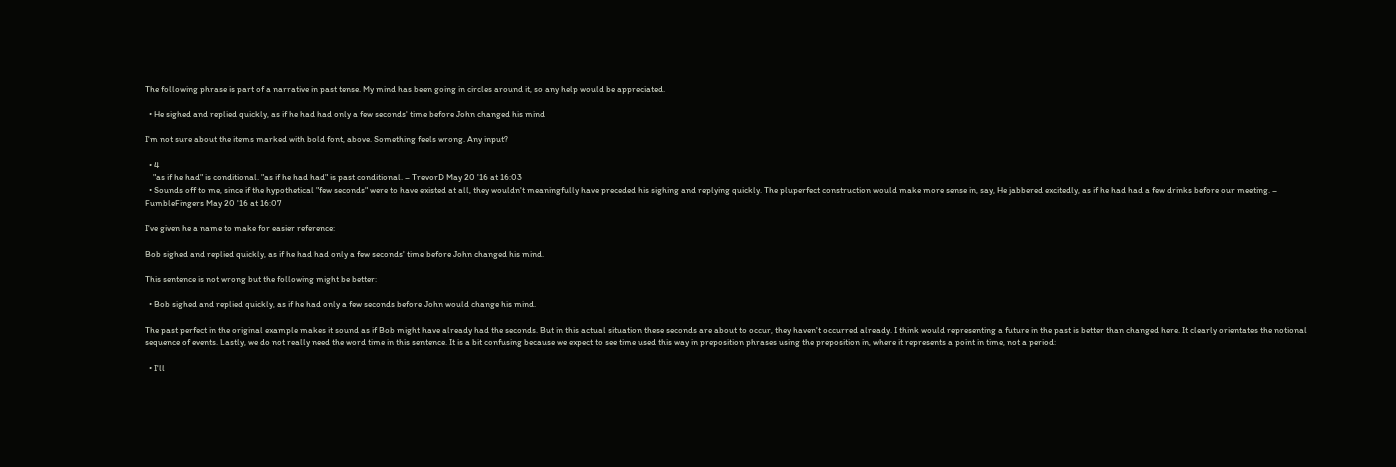The following phrase is part of a narrative in past tense. My mind has been going in circles around it, so any help would be appreciated.

  • He sighed and replied quickly, as if he had had only a few seconds' time before John changed his mind

I'm not sure about the items marked with bold font, above. Something feels wrong. Any input?

  • 4
    "as if he had" is conditional. "as if he had had" is past conditional. – TrevorD May 20 '16 at 16:03
  • Sounds off to me, since if the hypothetical "few seconds" were to have existed at all, they wouldn't meaningfully have preceded his sighing and replying quickly. The pluperfect construction would make more sense in, say, He jabbered excitedly, as if he had had a few drinks before our meeting. – FumbleFingers May 20 '16 at 16:07

I've given he a name to make for easier reference:

Bob sighed and replied quickly, as if he had had only a few seconds' time before John changed his mind.

This sentence is not wrong but the following might be better:

  • Bob sighed and replied quickly, as if he had only a few seconds before John would change his mind.

The past perfect in the original example makes it sound as if Bob might have already had the seconds. But in this actual situation these seconds are about to occur, they haven't occurred already. I think would representing a future in the past is better than changed here. It clearly orientates the notional sequence of events. Lastly, we do not really need the word time in this sentence. It is a bit confusing because we expect to see time used this way in preposition phrases using the preposition in, where it represents a point in time, not a period:

  • I'll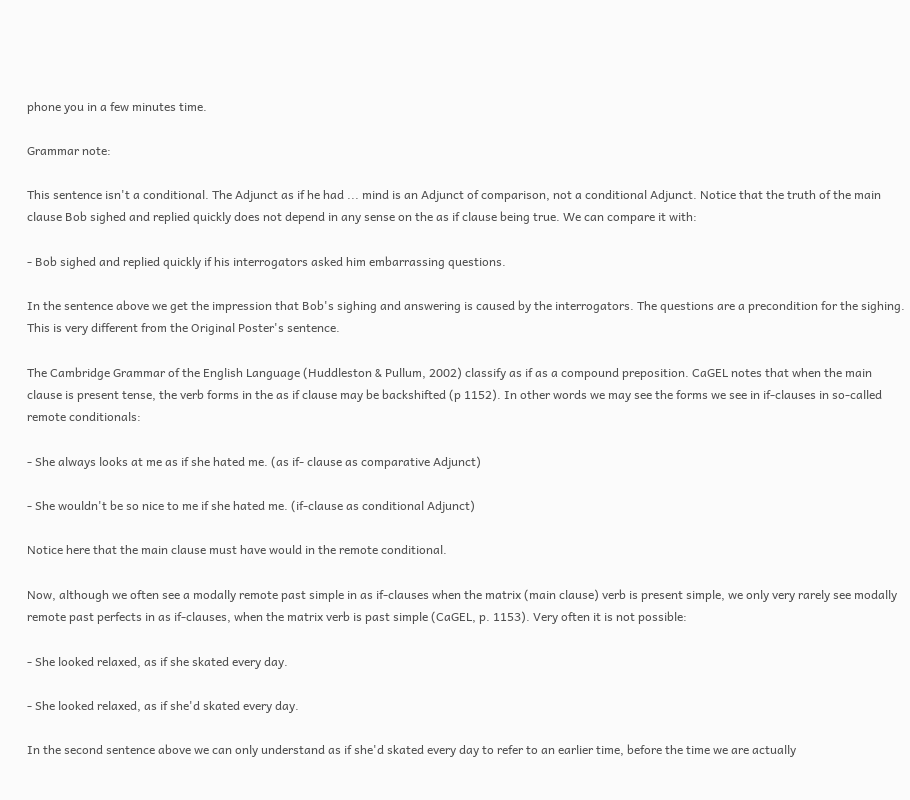phone you in a few minutes time.

Grammar note:

This sentence isn't a conditional. The Adjunct as if he had ... mind is an Adjunct of comparison, not a conditional Adjunct. Notice that the truth of the main clause Bob sighed and replied quickly does not depend in any sense on the as if clause being true. We can compare it with:

- Bob sighed and replied quickly if his interrogators asked him embarrassing questions.

In the sentence above we get the impression that Bob's sighing and answering is caused by the interrogators. The questions are a precondition for the sighing. This is very different from the Original Poster's sentence.

The Cambridge Grammar of the English Language (Huddleston & Pullum, 2002) classify as if as a compound preposition. CaGEL notes that when the main clause is present tense, the verb forms in the as if clause may be backshifted (p 1152). In other words we may see the forms we see in if-clauses in so-called remote conditionals:

- She always looks at me as if she hated me. (as if- clause as comparative Adjunct)

- She wouldn't be so nice to me if she hated me. (if-clause as conditional Adjunct)

Notice here that the main clause must have would in the remote conditional.

Now, although we often see a modally remote past simple in as if-clauses when the matrix (main clause) verb is present simple, we only very rarely see modally remote past perfects in as if-clauses, when the matrix verb is past simple (CaGEL, p. 1153). Very often it is not possible:

- She looked relaxed, as if she skated every day.

- She looked relaxed, as if she'd skated every day.

In the second sentence above we can only understand as if she'd skated every day to refer to an earlier time, before the time we are actually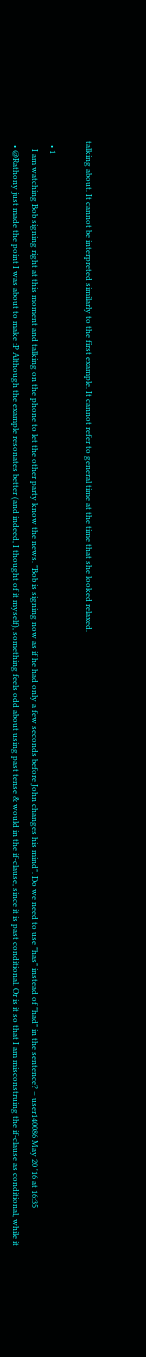talking about. It cannot be interpreted similarly to the first example. It cannot refer to general time at the time that she looked relaxed.

  • 1
    I am watching Bob signing right at this moment and talking on the phone to let the other party know the news. "Bob is signing now as if he had only a few seconds before John changes his mind". Do we need to use "has" instead of "had" in the sentence? – user140086 May 20 '16 at 16:35
  • @Rathony just made the point I was about to make :P Although the example resonates better (and indeed, I thought of it myself), something feels odd about using past tense & would in the if-clause, since it is past conditional. Or is it so that I am misconstruing the if-clause as conditional, while it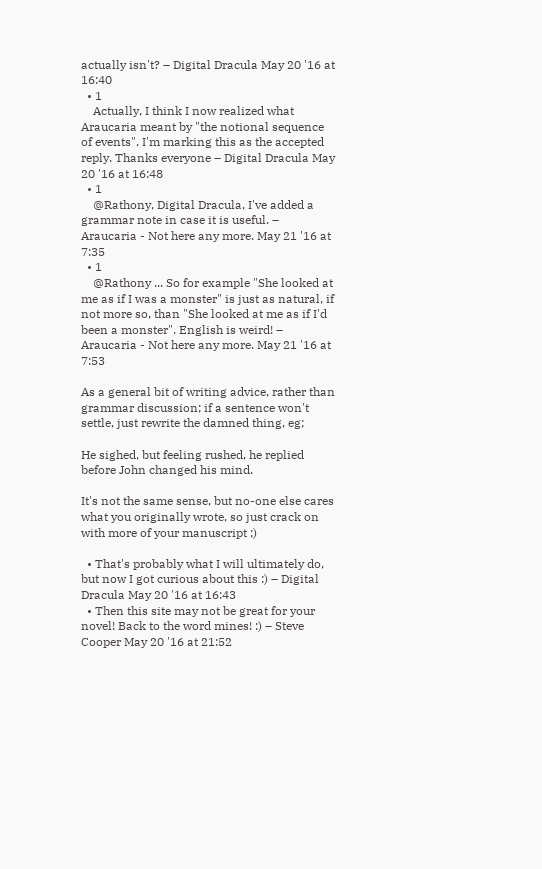actually isn't? – Digital Dracula May 20 '16 at 16:40
  • 1
    Actually, I think I now realized what Araucaria meant by "the notional sequence of events". I'm marking this as the accepted reply. Thanks everyone – Digital Dracula May 20 '16 at 16:48
  • 1
    @Rathony, Digital Dracula, I've added a grammar note in case it is useful. – Araucaria - Not here any more. May 21 '16 at 7:35
  • 1
    @Rathony ... So for example "She looked at me as if I was a monster" is just as natural, if not more so, than "She looked at me as if I'd been a monster". English is weird! – Araucaria - Not here any more. May 21 '16 at 7:53

As a general bit of writing advice, rather than grammar discussion; if a sentence won't settle, just rewrite the damned thing, eg;

He sighed, but feeling rushed, he replied before John changed his mind.

It's not the same sense, but no-one else cares what you originally wrote, so just crack on with more of your manuscript ;)

  • That's probably what I will ultimately do, but now I got curious about this :) – Digital Dracula May 20 '16 at 16:43
  • Then this site may not be great for your novel! Back to the word mines! :) – Steve Cooper May 20 '16 at 21:52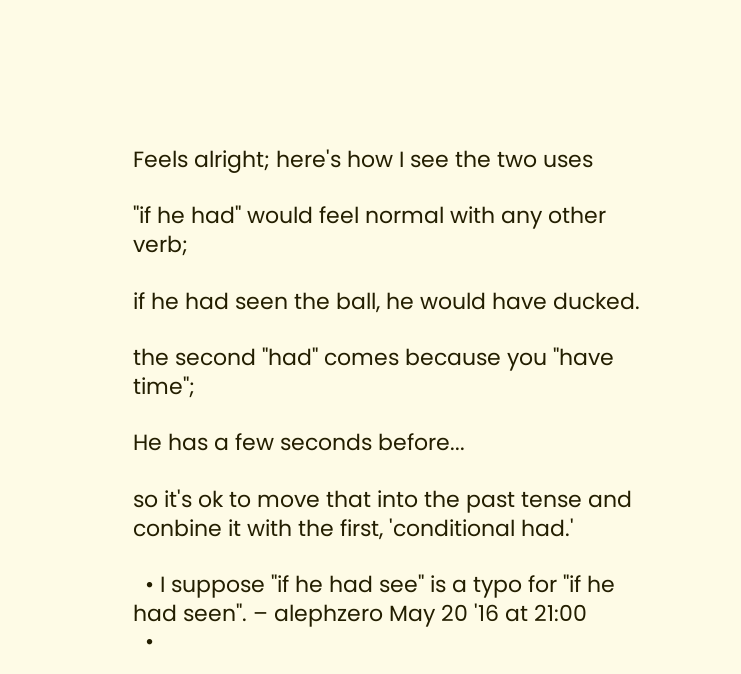Feels alright; here's how I see the two uses

"if he had" would feel normal with any other verb;

if he had seen the ball, he would have ducked.

the second "had" comes because you "have time";

He has a few seconds before...

so it's ok to move that into the past tense and conbine it with the first, 'conditional had.'

  • I suppose "if he had see" is a typo for "if he had seen". – alephzero May 20 '16 at 21:00
  •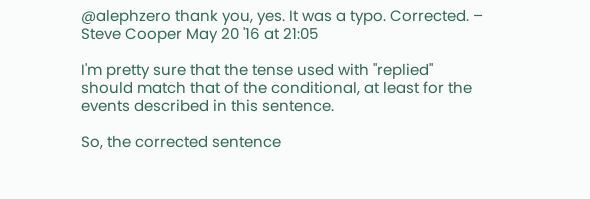@alephzero thank you, yes. It was a typo. Corrected. – Steve Cooper May 20 '16 at 21:05

I'm pretty sure that the tense used with "replied" should match that of the conditional, at least for the events described in this sentence.

So, the corrected sentence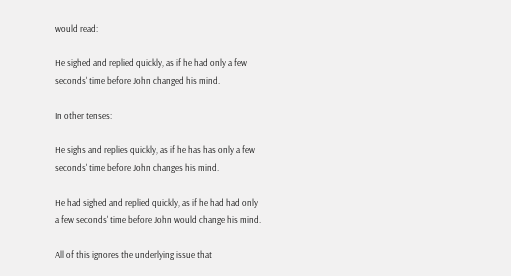would read:

He sighed and replied quickly, as if he had only a few seconds' time before John changed his mind.

In other tenses:

He sighs and replies quickly, as if he has has only a few seconds' time before John changes his mind.

He had sighed and replied quickly, as if he had had only a few seconds' time before John would change his mind.

All of this ignores the underlying issue that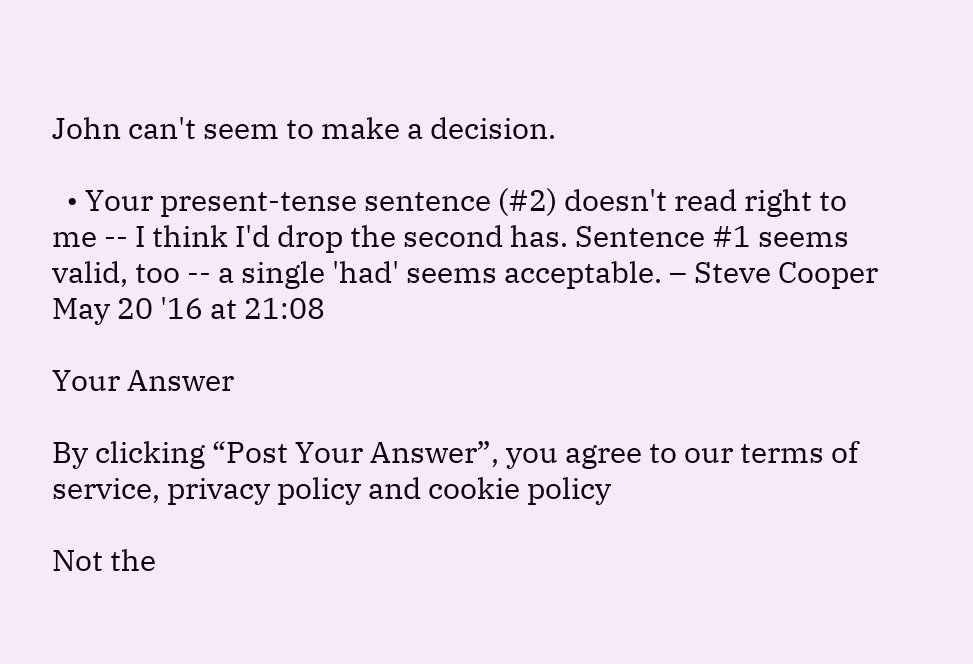John can't seem to make a decision.

  • Your present-tense sentence (#2) doesn't read right to me -- I think I'd drop the second has. Sentence #1 seems valid, too -- a single 'had' seems acceptable. – Steve Cooper May 20 '16 at 21:08

Your Answer

By clicking “Post Your Answer”, you agree to our terms of service, privacy policy and cookie policy

Not the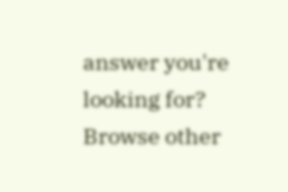answer you're looking for? Browse other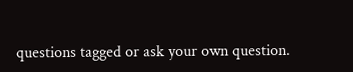questions tagged or ask your own question.